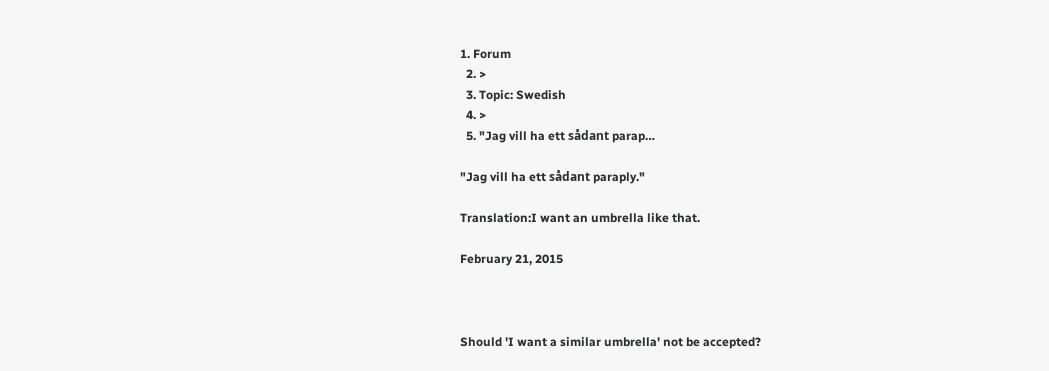1. Forum
  2. >
  3. Topic: Swedish
  4. >
  5. "Jag vill ha ett sådant parap…

"Jag vill ha ett sådant paraply."

Translation:I want an umbrella like that.

February 21, 2015



Should 'I want a similar umbrella' not be accepted?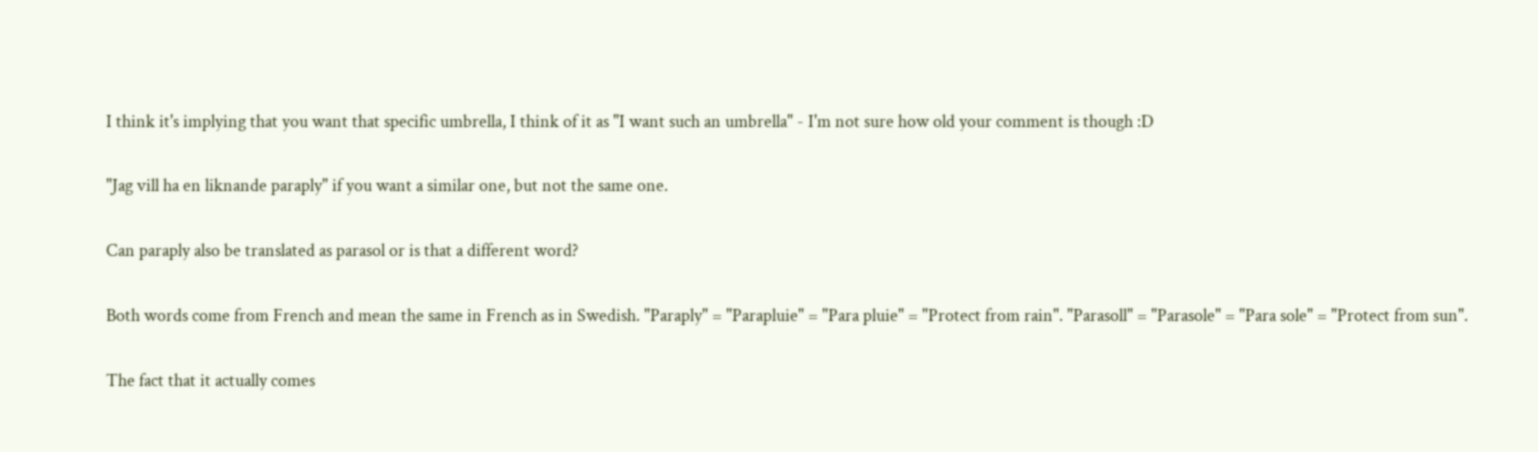I think it's implying that you want that specific umbrella, I think of it as "I want such an umbrella" - I'm not sure how old your comment is though :D


"Jag vill ha en liknande paraply" if you want a similar one, but not the same one.


Can paraply also be translated as parasol or is that a different word?


Both words come from French and mean the same in French as in Swedish. "Paraply" = "Parapluie" = "Para pluie" = "Protect from rain". "Parasoll" = "Parasole" = "Para sole" = "Protect from sun".


The fact that it actually comes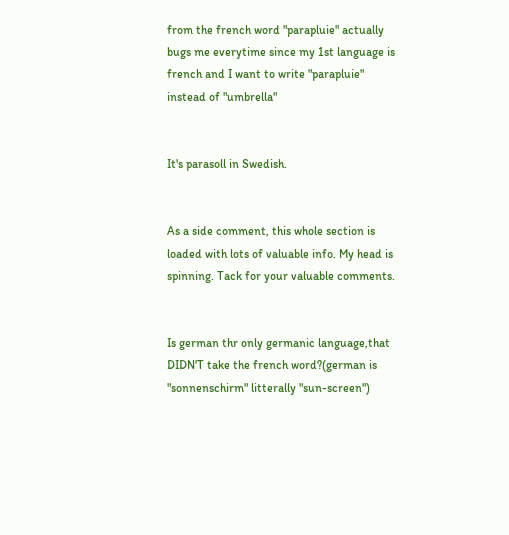from the french word "parapluie" actually bugs me everytime since my 1st language is french and I want to write "parapluie" instead of "umbrella"


It's parasoll in Swedish.


As a side comment, this whole section is loaded with lots of valuable info. My head is spinning. Tack for your valuable comments.


Is german thr only germanic language,that DIDN'T take the french word?(german is "sonnenschirm" litterally "sun-screen")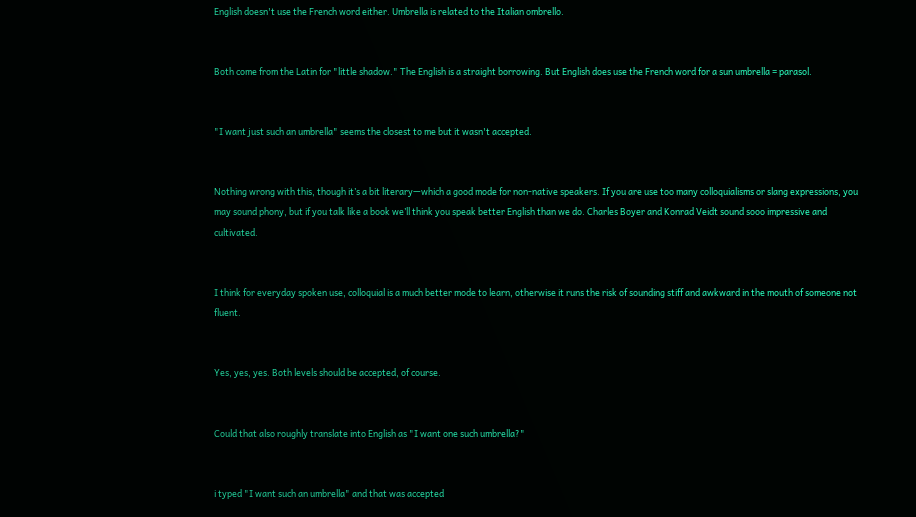English doesn't use the French word either. Umbrella is related to the Italian ombrello.


Both come from the Latin for "little shadow." The English is a straight borrowing. But English does use the French word for a sun umbrella = parasol.


"I want just such an umbrella" seems the closest to me but it wasn't accepted.


Nothing wrong with this, though it’s a bit literary—which a good mode for non-native speakers. If you are use too many colloquialisms or slang expressions, you may sound phony, but if you talk like a book we’ll think you speak better English than we do. Charles Boyer and Konrad Veidt sound sooo impressive and cultivated.


I think for everyday spoken use, colloquial is a much better mode to learn, otherwise it runs the risk of sounding stiff and awkward in the mouth of someone not fluent.


Yes, yes, yes. Both levels should be accepted, of course.


Could that also roughly translate into English as "I want one such umbrella?"


i typed "I want such an umbrella" and that was accepted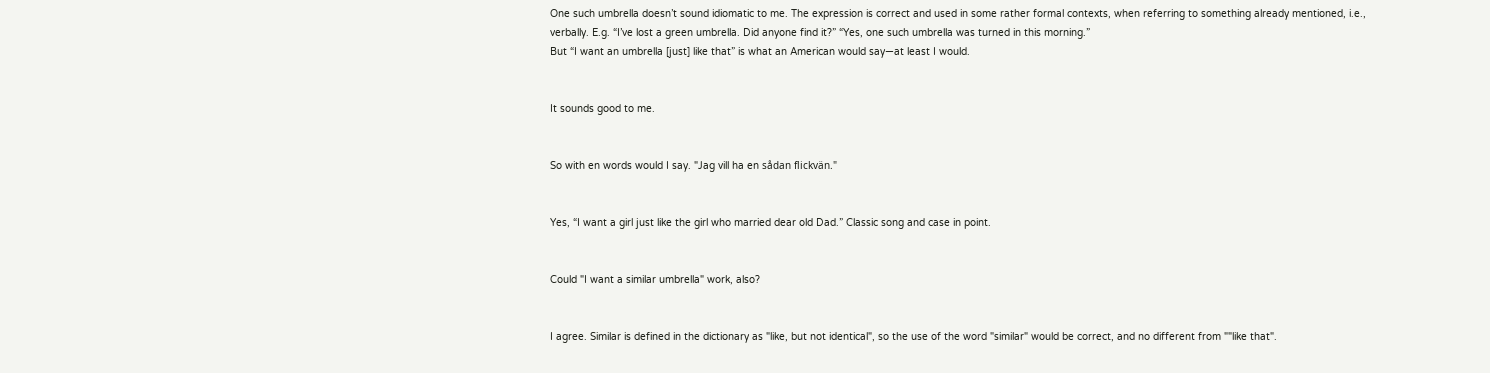One such umbrella doesn’t sound idiomatic to me. The expression is correct and used in some rather formal contexts, when referring to something already mentioned, i.e., verbally. E.g. “I’ve lost a green umbrella. Did anyone find it?” “Yes, one such umbrella was turned in this morning.”
But “I want an umbrella [just] like that” is what an American would say—at least I would.


It sounds good to me.


So with en words would I say. "Jag vill ha en sådan flickvän."


Yes, “I want a girl just like the girl who married dear old Dad.” Classic song and case in point.


Could "I want a similar umbrella" work, also?


I agree. Similar is defined in the dictionary as "like, but not identical", so the use of the word "similar" would be correct, and no different from ""like that".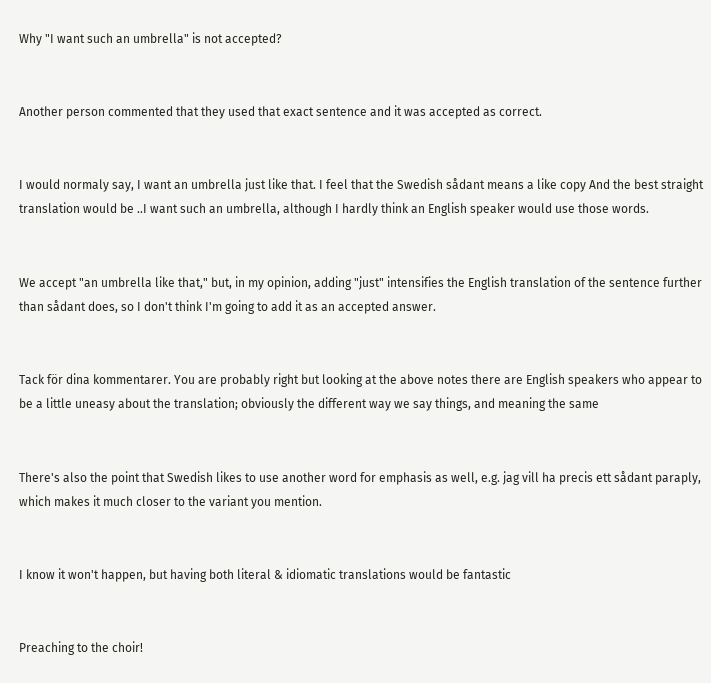Why "I want such an umbrella" is not accepted?


Another person commented that they used that exact sentence and it was accepted as correct.


I would normaly say, I want an umbrella just like that. I feel that the Swedish sådant means a like copy And the best straight translation would be ..I want such an umbrella, although I hardly think an English speaker would use those words.


We accept "an umbrella like that," but, in my opinion, adding "just" intensifies the English translation of the sentence further than sådant does, so I don't think I'm going to add it as an accepted answer.


Tack för dina kommentarer. You are probably right but looking at the above notes there are English speakers who appear to be a little uneasy about the translation; obviously the different way we say things, and meaning the same


There's also the point that Swedish likes to use another word for emphasis as well, e.g. jag vill ha precis ett sådant paraply, which makes it much closer to the variant you mention.


I know it won't happen, but having both literal & idiomatic translations would be fantastic


Preaching to the choir!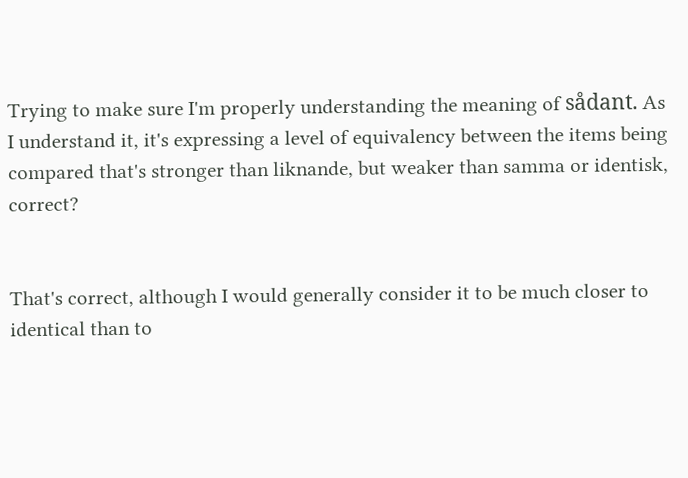Trying to make sure I'm properly understanding the meaning of sådant. As I understand it, it's expressing a level of equivalency between the items being compared that's stronger than liknande, but weaker than samma or identisk, correct?


That's correct, although I would generally consider it to be much closer to identical than to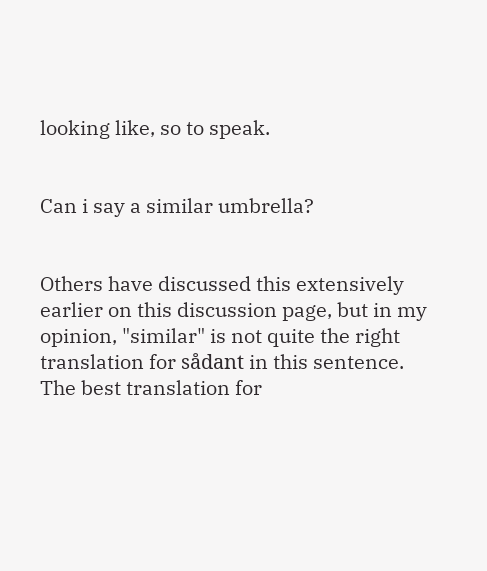looking like, so to speak.


Can i say a similar umbrella?


Others have discussed this extensively earlier on this discussion page, but in my opinion, "similar" is not quite the right translation for sådant in this sentence. The best translation for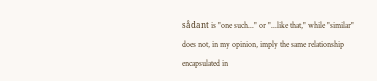sådant is "one such..." or "...like that," while "similar" does not, in my opinion, imply the same relationship encapsulated in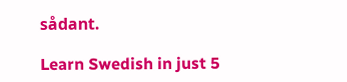sådant.

Learn Swedish in just 5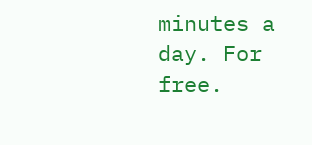minutes a day. For free.